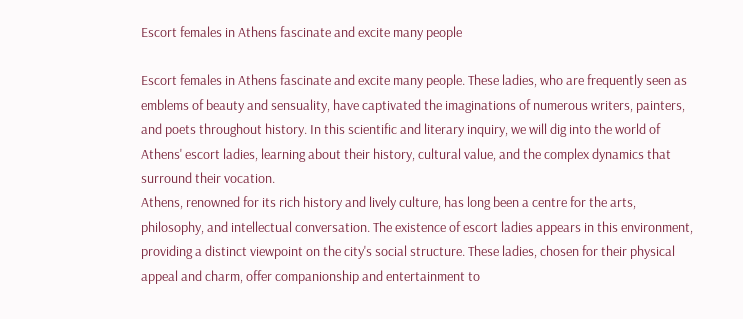Escort females in Athens fascinate and excite many people

Escort females in Athens fascinate and excite many people. These ladies, who are frequently seen as emblems of beauty and sensuality, have captivated the imaginations of numerous writers, painters, and poets throughout history. In this scientific and literary inquiry, we will dig into the world of Athens' escort ladies, learning about their history, cultural value, and the complex dynamics that surround their vocation.
Athens, renowned for its rich history and lively culture, has long been a centre for the arts, philosophy, and intellectual conversation. The existence of escort ladies appears in this environment, providing a distinct viewpoint on the city's social structure. These ladies, chosen for their physical appeal and charm, offer companionship and entertainment to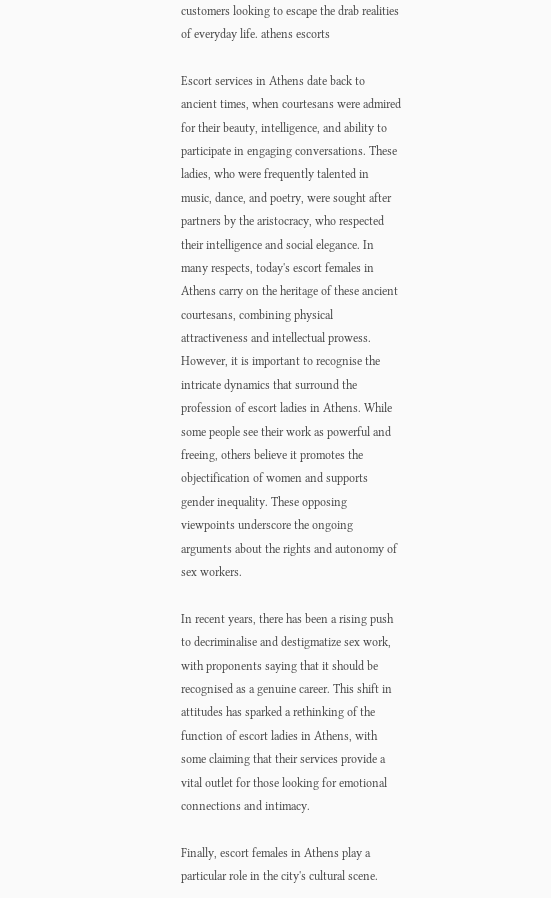customers looking to escape the drab realities of everyday life. athens escorts

Escort services in Athens date back to ancient times, when courtesans were admired for their beauty, intelligence, and ability to participate in engaging conversations. These ladies, who were frequently talented in music, dance, and poetry, were sought after partners by the aristocracy, who respected their intelligence and social elegance. In many respects, today's escort females in Athens carry on the heritage of these ancient courtesans, combining physical attractiveness and intellectual prowess.
However, it is important to recognise the intricate dynamics that surround the profession of escort ladies in Athens. While some people see their work as powerful and freeing, others believe it promotes the objectification of women and supports gender inequality. These opposing viewpoints underscore the ongoing arguments about the rights and autonomy of sex workers.

In recent years, there has been a rising push to decriminalise and destigmatize sex work, with proponents saying that it should be recognised as a genuine career. This shift in attitudes has sparked a rethinking of the function of escort ladies in Athens, with some claiming that their services provide a vital outlet for those looking for emotional connections and intimacy.

Finally, escort females in Athens play a particular role in the city's cultural scene.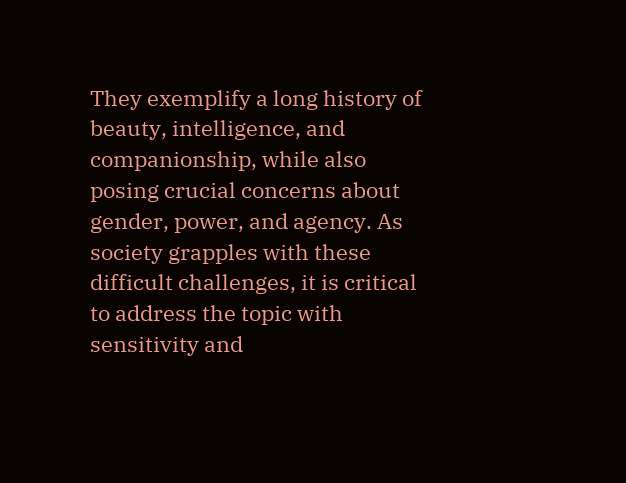They exemplify a long history of beauty, intelligence, and companionship, while also posing crucial concerns about gender, power, and agency. As society grapples with these difficult challenges, it is critical to address the topic with sensitivity and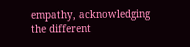empathy, acknowledging the different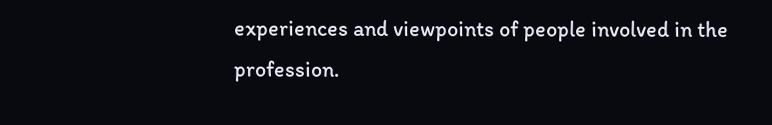experiences and viewpoints of people involved in the profession.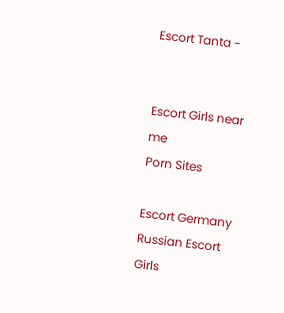Escort Tanta -


Escort Girls near me
Porn Sites

Escort Germany
Russian Escort Girls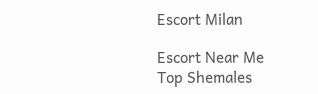Escort Milan

Escort Near Me
Top Shemales